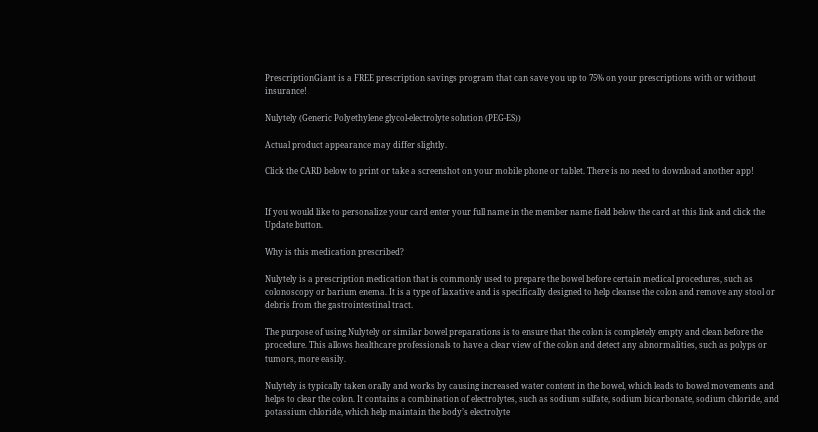PrescriptionGiant is a FREE prescription savings program that can save you up to 75% on your prescriptions with or without insurance!

Nulytely (Generic Polyethylene glycol-electrolyte solution (PEG-ES))

Actual product appearance may differ slightly.

Click the CARD below to print or take a screenshot on your mobile phone or tablet. There is no need to download another app!


If you would like to personalize your card enter your full name in the member name field below the card at this link and click the Update button.

Why is this medication prescribed?

Nulytely is a prescription medication that is commonly used to prepare the bowel before certain medical procedures, such as colonoscopy or barium enema. It is a type of laxative and is specifically designed to help cleanse the colon and remove any stool or debris from the gastrointestinal tract.

The purpose of using Nulytely or similar bowel preparations is to ensure that the colon is completely empty and clean before the procedure. This allows healthcare professionals to have a clear view of the colon and detect any abnormalities, such as polyps or tumors, more easily.

Nulytely is typically taken orally and works by causing increased water content in the bowel, which leads to bowel movements and helps to clear the colon. It contains a combination of electrolytes, such as sodium sulfate, sodium bicarbonate, sodium chloride, and potassium chloride, which help maintain the body’s electrolyte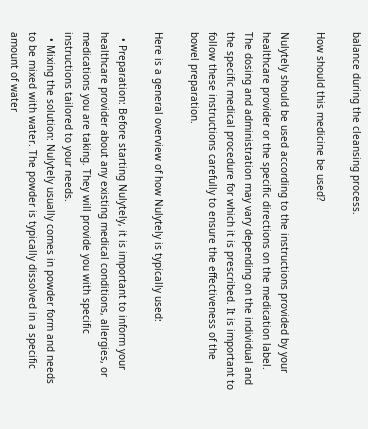balance during the cleansing process.

How should this medicine be used?

Nulytely should be used according to the instructions provided by your healthcare provider or the specific directions on the medication label. The dosing and administration may vary depending on the individual and the specific medical procedure for which it is prescribed. It is important to follow these instructions carefully to ensure the effectiveness of the bowel preparation.

Here is a general overview of how Nulytely is typically used:

  • Preparation: Before starting Nulytely, it is important to inform your healthcare provider about any existing medical conditions, allergies, or medications you are taking. They will provide you with specific instructions tailored to your needs.
  • Mixing the solution: Nulytely usually comes in powder form and needs to be mixed with water. The powder is typically dissolved in a specific amount of water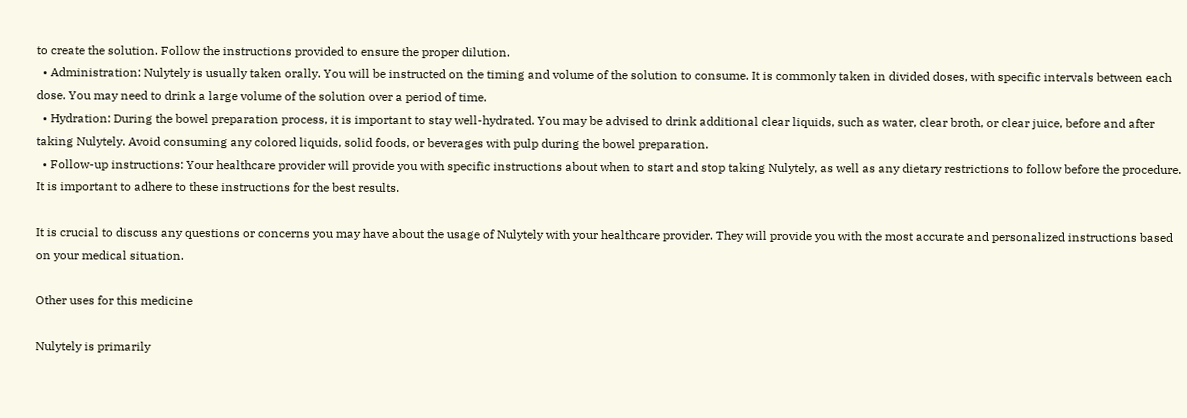to create the solution. Follow the instructions provided to ensure the proper dilution.
  • Administration: Nulytely is usually taken orally. You will be instructed on the timing and volume of the solution to consume. It is commonly taken in divided doses, with specific intervals between each dose. You may need to drink a large volume of the solution over a period of time.
  • Hydration: During the bowel preparation process, it is important to stay well-hydrated. You may be advised to drink additional clear liquids, such as water, clear broth, or clear juice, before and after taking Nulytely. Avoid consuming any colored liquids, solid foods, or beverages with pulp during the bowel preparation.
  • Follow-up instructions: Your healthcare provider will provide you with specific instructions about when to start and stop taking Nulytely, as well as any dietary restrictions to follow before the procedure. It is important to adhere to these instructions for the best results.

It is crucial to discuss any questions or concerns you may have about the usage of Nulytely with your healthcare provider. They will provide you with the most accurate and personalized instructions based on your medical situation.

Other uses for this medicine

Nulytely is primarily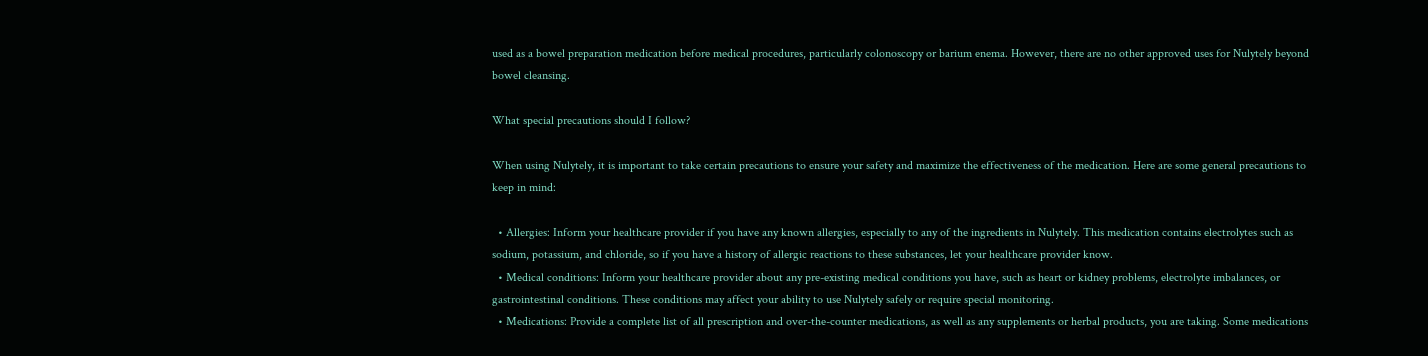used as a bowel preparation medication before medical procedures, particularly colonoscopy or barium enema. However, there are no other approved uses for Nulytely beyond bowel cleansing.

What special precautions should I follow?

When using Nulytely, it is important to take certain precautions to ensure your safety and maximize the effectiveness of the medication. Here are some general precautions to keep in mind:

  • Allergies: Inform your healthcare provider if you have any known allergies, especially to any of the ingredients in Nulytely. This medication contains electrolytes such as sodium, potassium, and chloride, so if you have a history of allergic reactions to these substances, let your healthcare provider know.
  • Medical conditions: Inform your healthcare provider about any pre-existing medical conditions you have, such as heart or kidney problems, electrolyte imbalances, or gastrointestinal conditions. These conditions may affect your ability to use Nulytely safely or require special monitoring.
  • Medications: Provide a complete list of all prescription and over-the-counter medications, as well as any supplements or herbal products, you are taking. Some medications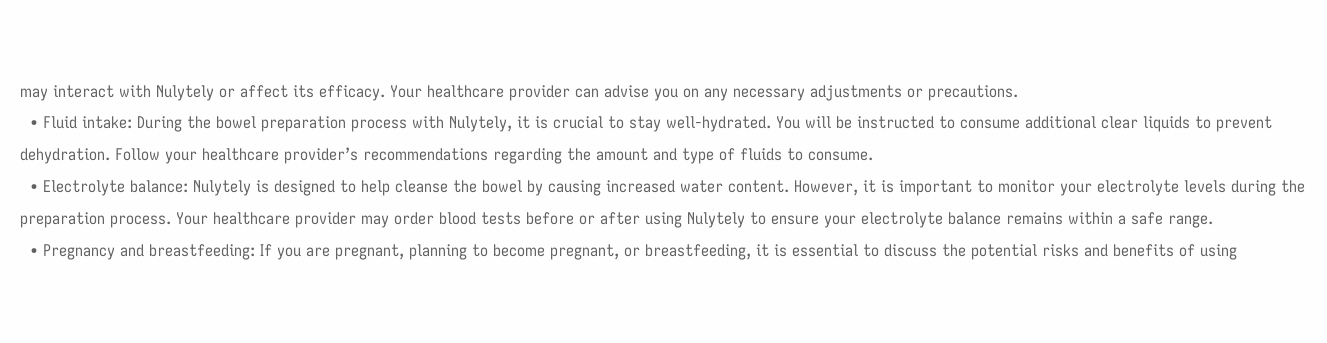may interact with Nulytely or affect its efficacy. Your healthcare provider can advise you on any necessary adjustments or precautions.
  • Fluid intake: During the bowel preparation process with Nulytely, it is crucial to stay well-hydrated. You will be instructed to consume additional clear liquids to prevent dehydration. Follow your healthcare provider’s recommendations regarding the amount and type of fluids to consume.
  • Electrolyte balance: Nulytely is designed to help cleanse the bowel by causing increased water content. However, it is important to monitor your electrolyte levels during the preparation process. Your healthcare provider may order blood tests before or after using Nulytely to ensure your electrolyte balance remains within a safe range.
  • Pregnancy and breastfeeding: If you are pregnant, planning to become pregnant, or breastfeeding, it is essential to discuss the potential risks and benefits of using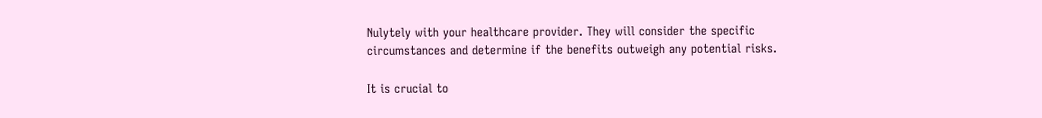Nulytely with your healthcare provider. They will consider the specific circumstances and determine if the benefits outweigh any potential risks.

It is crucial to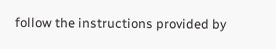follow the instructions provided by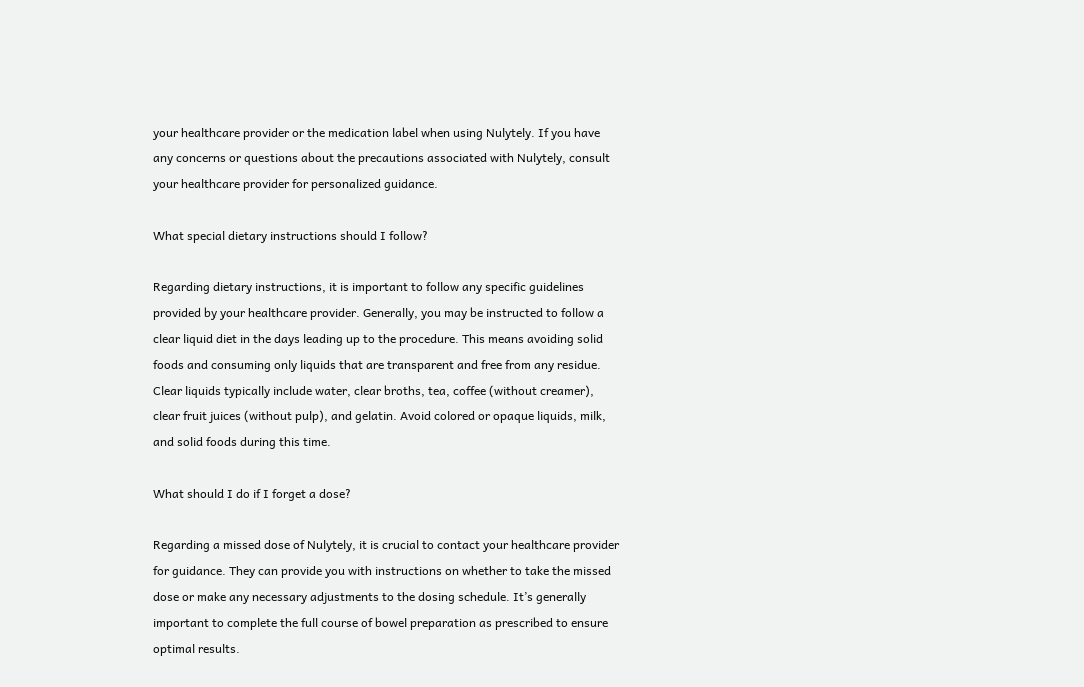your healthcare provider or the medication label when using Nulytely. If you have any concerns or questions about the precautions associated with Nulytely, consult your healthcare provider for personalized guidance.

What special dietary instructions should I follow?

Regarding dietary instructions, it is important to follow any specific guidelines provided by your healthcare provider. Generally, you may be instructed to follow a clear liquid diet in the days leading up to the procedure. This means avoiding solid foods and consuming only liquids that are transparent and free from any residue. Clear liquids typically include water, clear broths, tea, coffee (without creamer), clear fruit juices (without pulp), and gelatin. Avoid colored or opaque liquids, milk, and solid foods during this time.

What should I do if I forget a dose?

Regarding a missed dose of Nulytely, it is crucial to contact your healthcare provider for guidance. They can provide you with instructions on whether to take the missed dose or make any necessary adjustments to the dosing schedule. It’s generally important to complete the full course of bowel preparation as prescribed to ensure optimal results.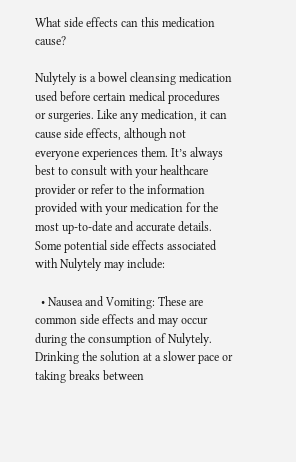What side effects can this medication cause?

Nulytely is a bowel cleansing medication used before certain medical procedures or surgeries. Like any medication, it can cause side effects, although not everyone experiences them. It’s always best to consult with your healthcare provider or refer to the information provided with your medication for the most up-to-date and accurate details. Some potential side effects associated with Nulytely may include:

  • Nausea and Vomiting: These are common side effects and may occur during the consumption of Nulytely. Drinking the solution at a slower pace or taking breaks between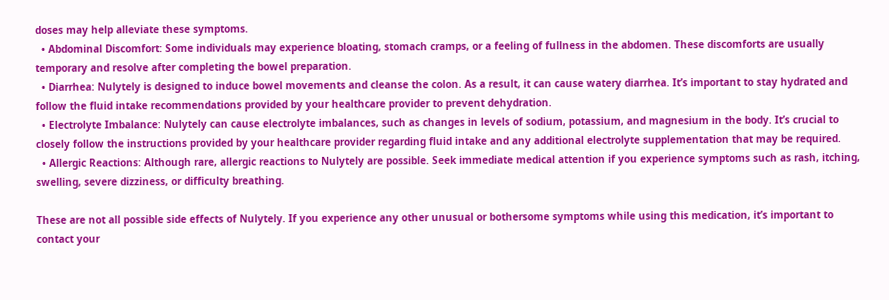doses may help alleviate these symptoms.
  • Abdominal Discomfort: Some individuals may experience bloating, stomach cramps, or a feeling of fullness in the abdomen. These discomforts are usually temporary and resolve after completing the bowel preparation.
  • Diarrhea: Nulytely is designed to induce bowel movements and cleanse the colon. As a result, it can cause watery diarrhea. It’s important to stay hydrated and follow the fluid intake recommendations provided by your healthcare provider to prevent dehydration.
  • Electrolyte Imbalance: Nulytely can cause electrolyte imbalances, such as changes in levels of sodium, potassium, and magnesium in the body. It’s crucial to closely follow the instructions provided by your healthcare provider regarding fluid intake and any additional electrolyte supplementation that may be required.
  • Allergic Reactions: Although rare, allergic reactions to Nulytely are possible. Seek immediate medical attention if you experience symptoms such as rash, itching, swelling, severe dizziness, or difficulty breathing.

These are not all possible side effects of Nulytely. If you experience any other unusual or bothersome symptoms while using this medication, it’s important to contact your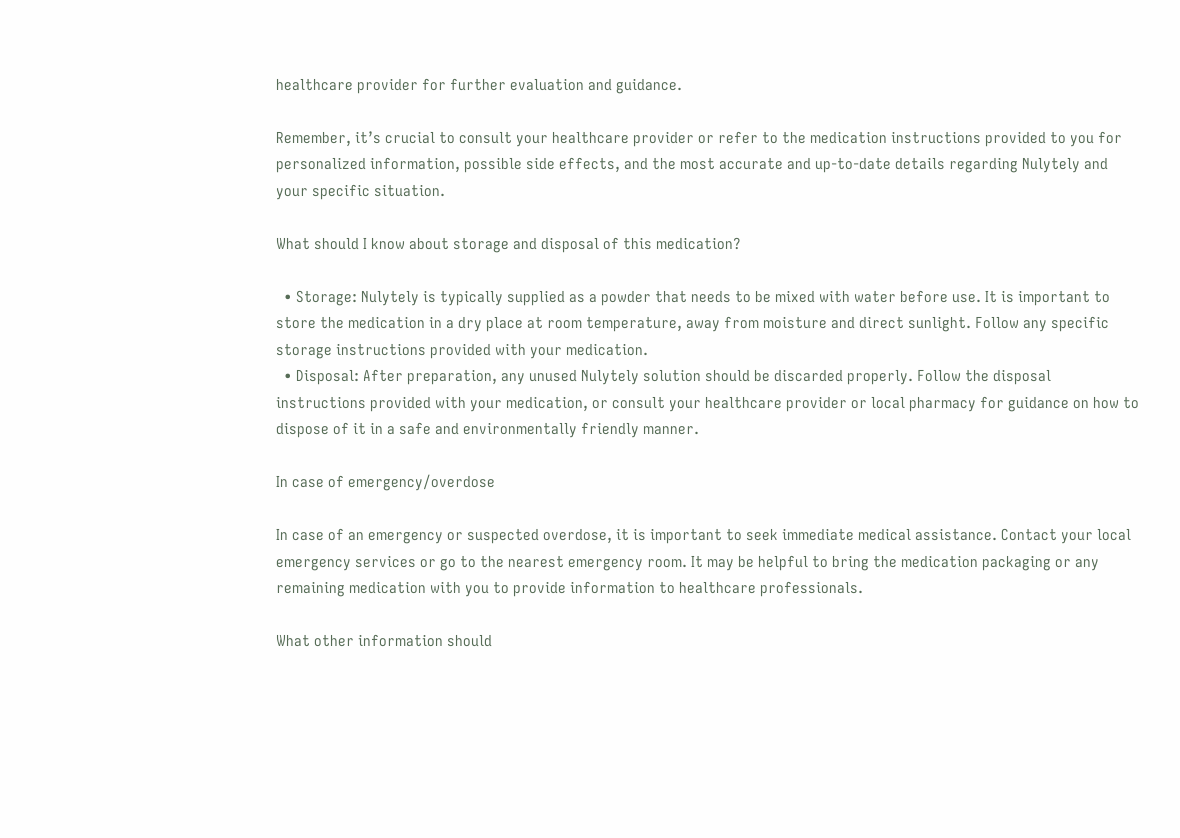healthcare provider for further evaluation and guidance.

Remember, it’s crucial to consult your healthcare provider or refer to the medication instructions provided to you for personalized information, possible side effects, and the most accurate and up-to-date details regarding Nulytely and your specific situation.

What should I know about storage and disposal of this medication?

  • Storage: Nulytely is typically supplied as a powder that needs to be mixed with water before use. It is important to store the medication in a dry place at room temperature, away from moisture and direct sunlight. Follow any specific storage instructions provided with your medication.
  • Disposal: After preparation, any unused Nulytely solution should be discarded properly. Follow the disposal instructions provided with your medication, or consult your healthcare provider or local pharmacy for guidance on how to dispose of it in a safe and environmentally friendly manner.

In case of emergency/overdose

In case of an emergency or suspected overdose, it is important to seek immediate medical assistance. Contact your local emergency services or go to the nearest emergency room. It may be helpful to bring the medication packaging or any remaining medication with you to provide information to healthcare professionals.

What other information should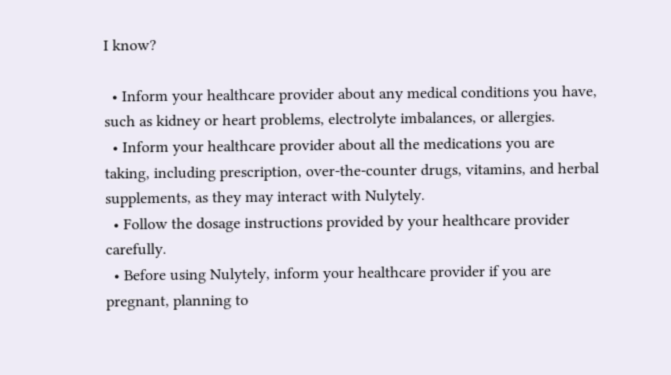I know?

  • Inform your healthcare provider about any medical conditions you have, such as kidney or heart problems, electrolyte imbalances, or allergies.
  • Inform your healthcare provider about all the medications you are taking, including prescription, over-the-counter drugs, vitamins, and herbal supplements, as they may interact with Nulytely.
  • Follow the dosage instructions provided by your healthcare provider carefully.
  • Before using Nulytely, inform your healthcare provider if you are pregnant, planning to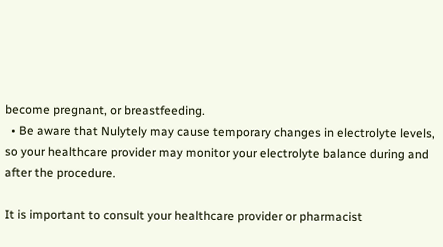become pregnant, or breastfeeding.
  • Be aware that Nulytely may cause temporary changes in electrolyte levels, so your healthcare provider may monitor your electrolyte balance during and after the procedure.

It is important to consult your healthcare provider or pharmacist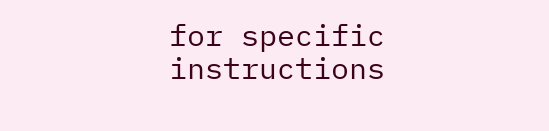for specific instructions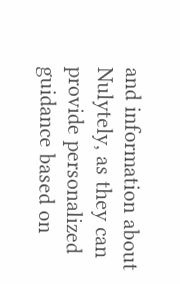and information about Nulytely, as they can provide personalized guidance based on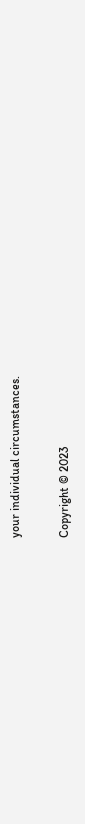your individual circumstances.

Copyright © 2023